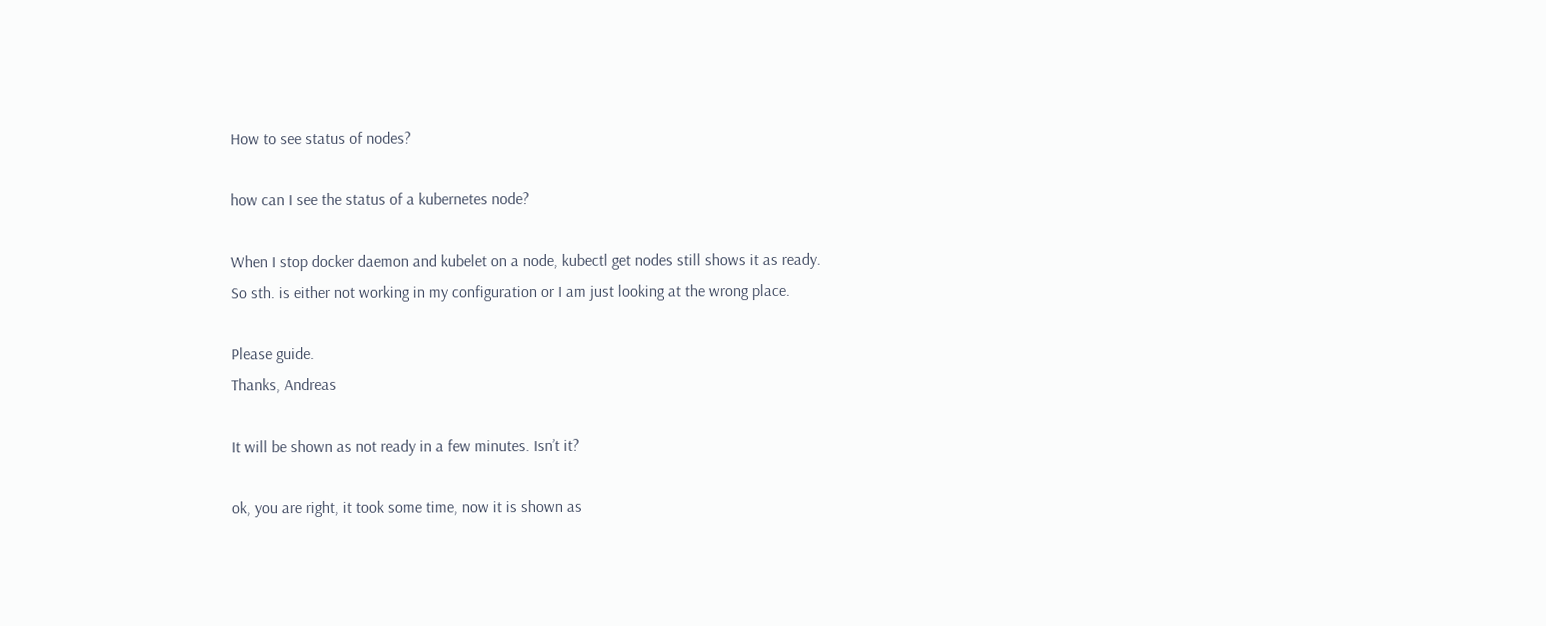How to see status of nodes?

how can I see the status of a kubernetes node?

When I stop docker daemon and kubelet on a node, kubectl get nodes still shows it as ready.
So sth. is either not working in my configuration or I am just looking at the wrong place.

Please guide.
Thanks, Andreas

It will be shown as not ready in a few minutes. Isn’t it?

ok, you are right, it took some time, now it is shown as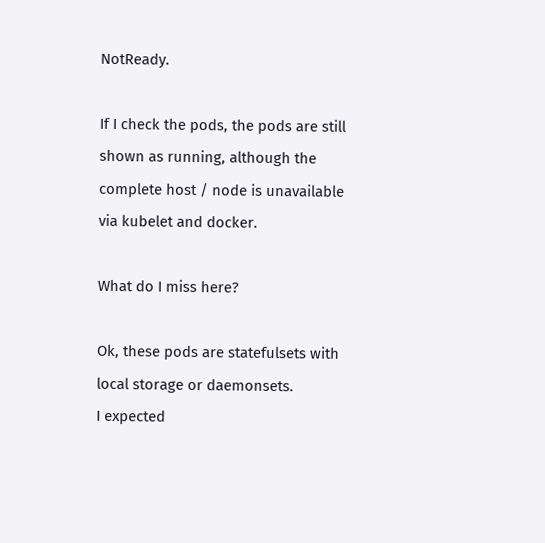NotReady.

If I check the pods, the pods are still shown as running, although the complete host / node is unavailable via kubelet and docker.

What do I miss here?

Ok, these pods are statefulsets with local storage or daemonsets.
I expected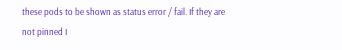these pods to be shown as status error / fail. If they are not pinned I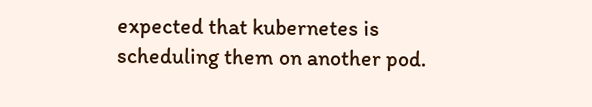expected that kubernetes is scheduling them on another pod.